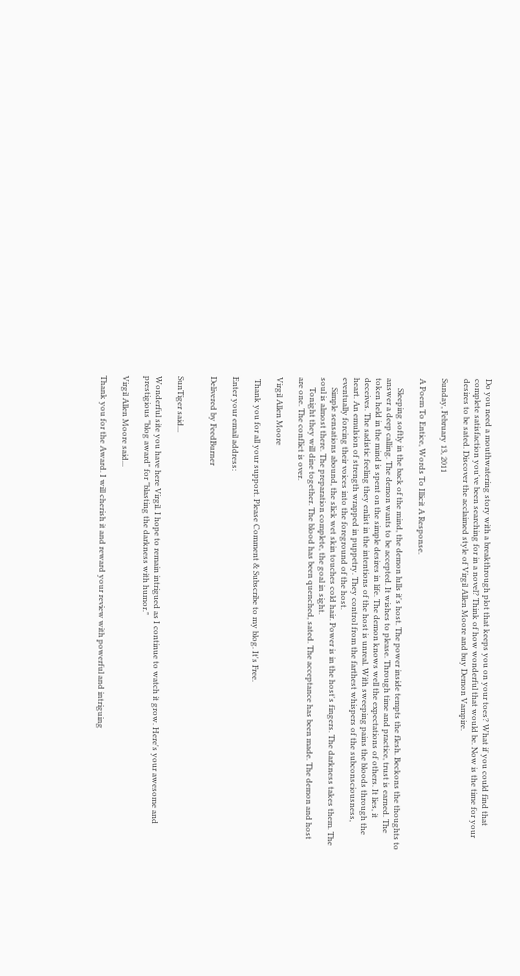Do you need a mouthwatering story with a breakthrough plot that keeps you on your toes? What if you could find that complete satisfaction you've been searching for in a novel? Think of how wonderful that would be. Now is the time for your desires to be sated. Discover the acclaimed style of Virgil Allen Moore and buy Demon Vampire.

Sunday, February 13, 2011

A Poem To Entice, Words To Illicit A Response.

     Sleeping softly in the back of the mind, the demon lulls it's host. The power inside tempts the flesh. Beckons the thoughts to answer a deep calling. The demon wants to be accepted. It wishes to please. Through time and practice, trust is earned. The token held in the mind is spent on the simple desires in life. The demon knows well the expectations of others. It lies, it deceives. The sadistic feeling they enlist in the intentions of the host is unreal. With sweeping pains the bloods through the heart. An emulsion of strength wrapped in puppetry. They control from the farthest whispers of the subconsciousness, eventually forcing their voices into the foreground of the host.
     Simple sensations abound, the slick wet skin touches cold hair. Power is in the host's fingers. The darkness takes them. The soul is almost there. The preparation complete, the goal in sight.
     Tonight they will dine together. The blood has been quenched, sated. The acceptance has been made. The demon and host are one. The conflict is over.

Virgil Allen Moore

 Thank you for all your support. Please Comment & Subscribe to my blog. It's Free.

Enter your email address:

Delivered by FeedBurner


SunTiger said...

Wonderful site you have here Virgil. I hope to remain intrigued as I continue to watch it grow. Here's your awesome and prestigious "blog award" for "blasting the darkness with humor."

Virgil Allen Moore said...

Thank you for the Award. I will cherish it and reward your review with powerful and intriguing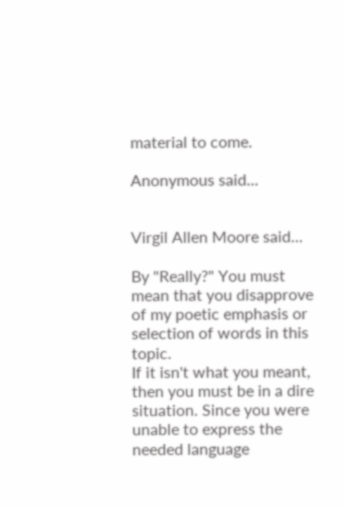material to come.

Anonymous said...


Virgil Allen Moore said...

By "Really?" You must mean that you disapprove of my poetic emphasis or selection of words in this topic.
If it isn't what you meant, then you must be in a dire situation. Since you were unable to express the needed language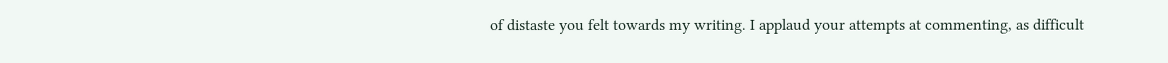of distaste you felt towards my writing. I applaud your attempts at commenting, as difficult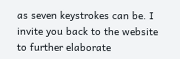as seven keystrokes can be. I invite you back to the website to further elaborate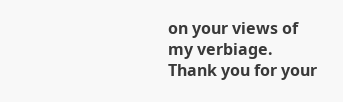on your views of my verbiage.
Thank you for your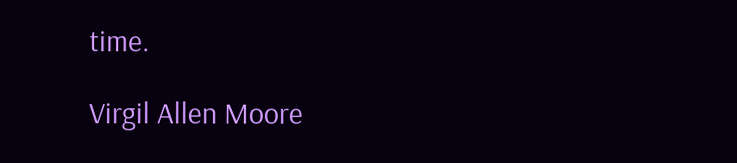time.

Virgil Allen Moore